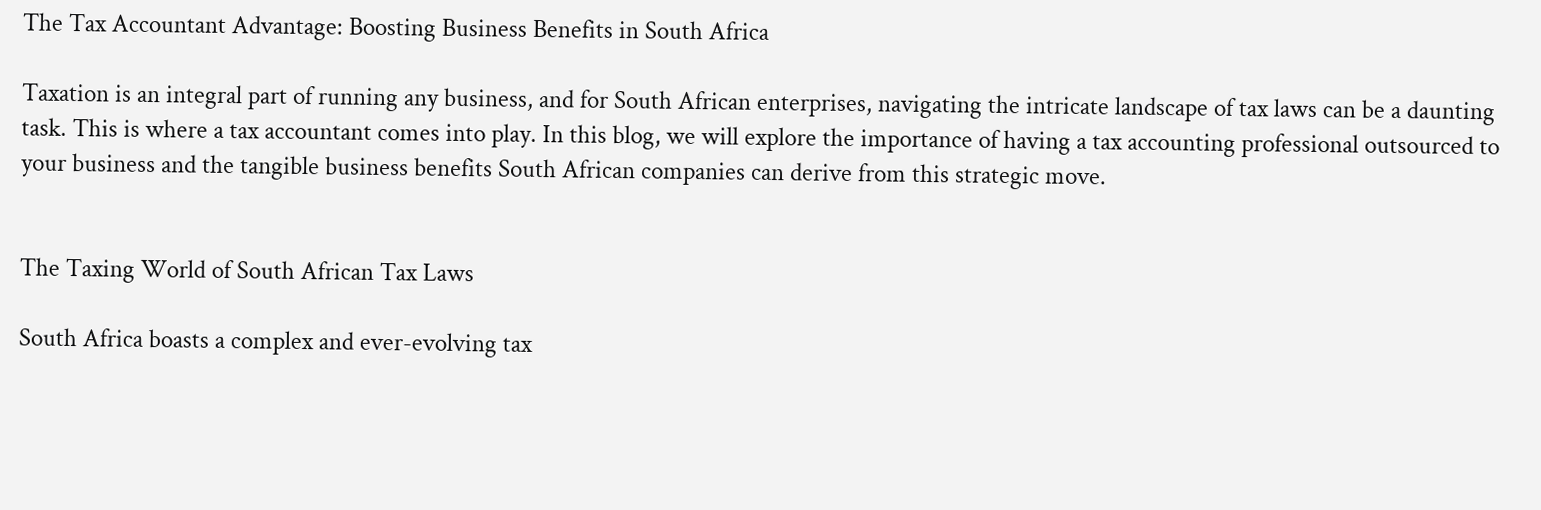The Tax Accountant Advantage: Boosting Business Benefits in South Africa

Taxation is an integral part of running any business, and for South African enterprises, navigating the intricate landscape of tax laws can be a daunting task. This is where a tax accountant comes into play. In this blog, we will explore the importance of having a tax accounting professional outsourced to your business and the tangible business benefits South African companies can derive from this strategic move.


The Taxing World of South African Tax Laws

South Africa boasts a complex and ever-evolving tax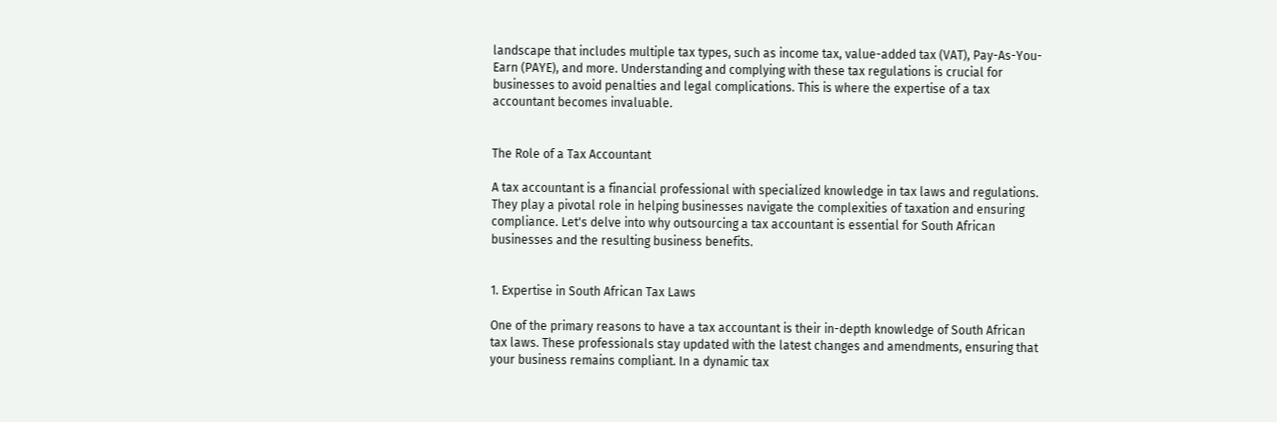landscape that includes multiple tax types, such as income tax, value-added tax (VAT), Pay-As-You-Earn (PAYE), and more. Understanding and complying with these tax regulations is crucial for businesses to avoid penalties and legal complications. This is where the expertise of a tax accountant becomes invaluable.


The Role of a Tax Accountant

A tax accountant is a financial professional with specialized knowledge in tax laws and regulations. They play a pivotal role in helping businesses navigate the complexities of taxation and ensuring compliance. Let's delve into why outsourcing a tax accountant is essential for South African businesses and the resulting business benefits.


1. Expertise in South African Tax Laws

One of the primary reasons to have a tax accountant is their in-depth knowledge of South African tax laws. These professionals stay updated with the latest changes and amendments, ensuring that your business remains compliant. In a dynamic tax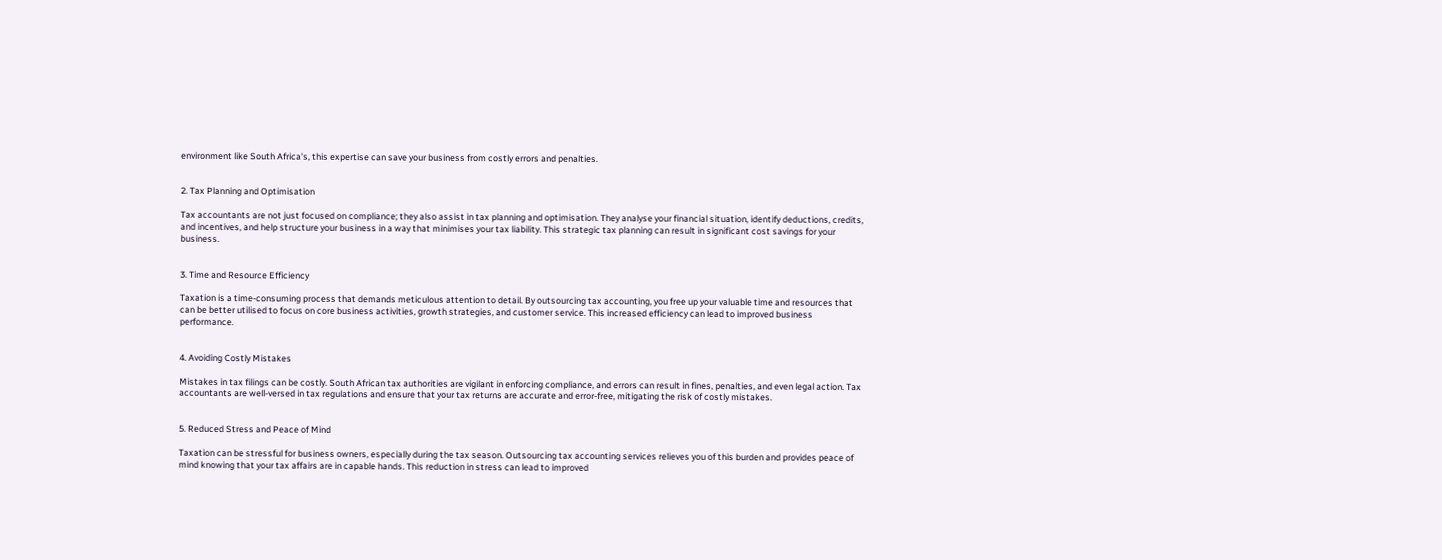environment like South Africa's, this expertise can save your business from costly errors and penalties.


2. Tax Planning and Optimisation

Tax accountants are not just focused on compliance; they also assist in tax planning and optimisation. They analyse your financial situation, identify deductions, credits, and incentives, and help structure your business in a way that minimises your tax liability. This strategic tax planning can result in significant cost savings for your business.


3. Time and Resource Efficiency

Taxation is a time-consuming process that demands meticulous attention to detail. By outsourcing tax accounting, you free up your valuable time and resources that can be better utilised to focus on core business activities, growth strategies, and customer service. This increased efficiency can lead to improved business performance.


4. Avoiding Costly Mistakes

Mistakes in tax filings can be costly. South African tax authorities are vigilant in enforcing compliance, and errors can result in fines, penalties, and even legal action. Tax accountants are well-versed in tax regulations and ensure that your tax returns are accurate and error-free, mitigating the risk of costly mistakes.


5. Reduced Stress and Peace of Mind

Taxation can be stressful for business owners, especially during the tax season. Outsourcing tax accounting services relieves you of this burden and provides peace of mind knowing that your tax affairs are in capable hands. This reduction in stress can lead to improved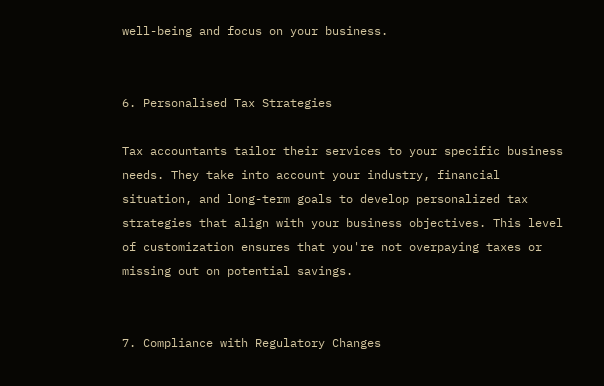well-being and focus on your business.


6. Personalised Tax Strategies

Tax accountants tailor their services to your specific business needs. They take into account your industry, financial situation, and long-term goals to develop personalized tax strategies that align with your business objectives. This level of customization ensures that you're not overpaying taxes or missing out on potential savings.


7. Compliance with Regulatory Changes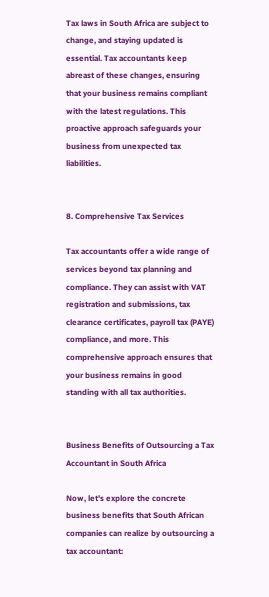Tax laws in South Africa are subject to change, and staying updated is essential. Tax accountants keep abreast of these changes, ensuring that your business remains compliant with the latest regulations. This proactive approach safeguards your business from unexpected tax liabilities.


8. Comprehensive Tax Services

Tax accountants offer a wide range of services beyond tax planning and compliance. They can assist with VAT registration and submissions, tax clearance certificates, payroll tax (PAYE) compliance, and more. This comprehensive approach ensures that your business remains in good standing with all tax authorities.


Business Benefits of Outsourcing a Tax Accountant in South Africa

Now, let's explore the concrete business benefits that South African companies can realize by outsourcing a tax accountant: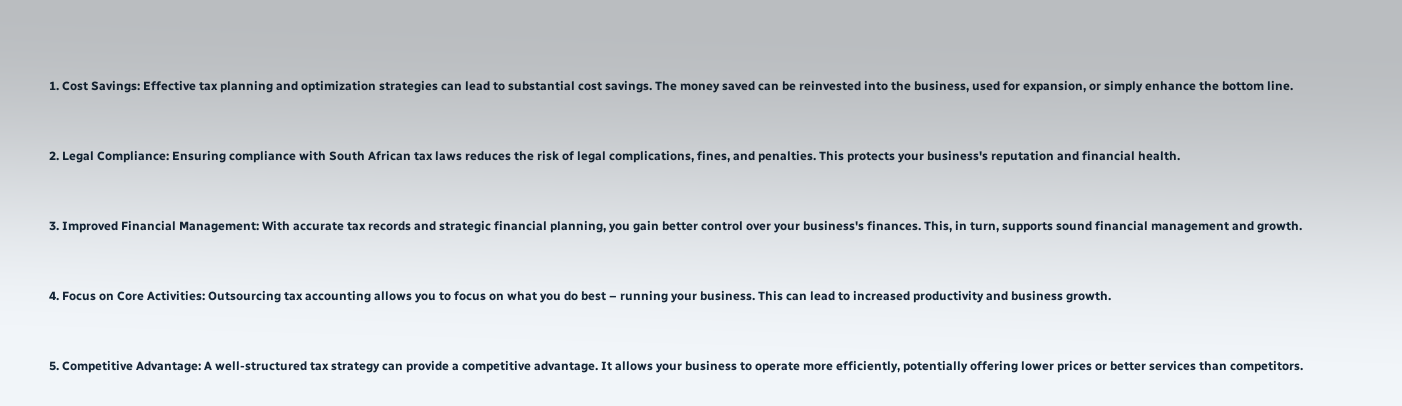1. Cost Savings: Effective tax planning and optimization strategies can lead to substantial cost savings. The money saved can be reinvested into the business, used for expansion, or simply enhance the bottom line.


2. Legal Compliance: Ensuring compliance with South African tax laws reduces the risk of legal complications, fines, and penalties. This protects your business's reputation and financial health.


3. Improved Financial Management: With accurate tax records and strategic financial planning, you gain better control over your business's finances. This, in turn, supports sound financial management and growth.


4. Focus on Core Activities: Outsourcing tax accounting allows you to focus on what you do best – running your business. This can lead to increased productivity and business growth.


5. Competitive Advantage: A well-structured tax strategy can provide a competitive advantage. It allows your business to operate more efficiently, potentially offering lower prices or better services than competitors.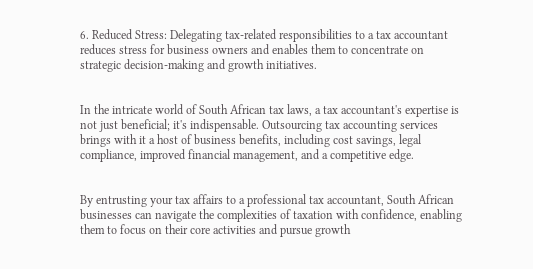6. Reduced Stress: Delegating tax-related responsibilities to a tax accountant reduces stress for business owners and enables them to concentrate on strategic decision-making and growth initiatives.


In the intricate world of South African tax laws, a tax accountant's expertise is not just beneficial; it's indispensable. Outsourcing tax accounting services brings with it a host of business benefits, including cost savings, legal compliance, improved financial management, and a competitive edge.


By entrusting your tax affairs to a professional tax accountant, South African businesses can navigate the complexities of taxation with confidence, enabling them to focus on their core activities and pursue growth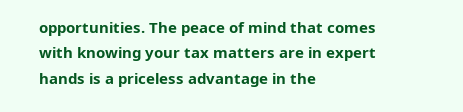opportunities. The peace of mind that comes with knowing your tax matters are in expert hands is a priceless advantage in the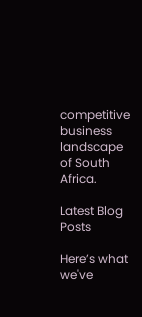competitive business landscape of South Africa.

Latest Blog Posts

Here’s what we've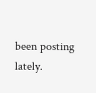been posting lately.